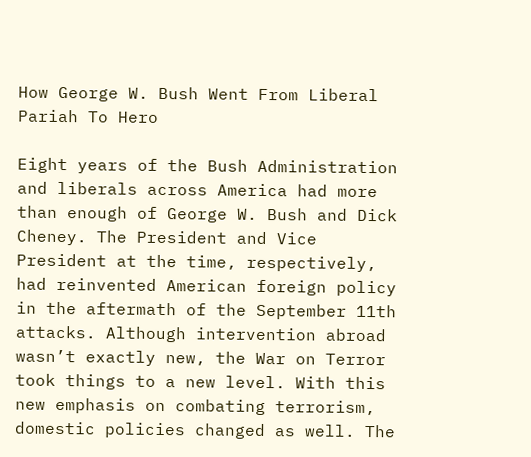How George W. Bush Went From Liberal Pariah To Hero

Eight years of the Bush Administration and liberals across America had more than enough of George W. Bush and Dick Cheney. The President and Vice President at the time, respectively, had reinvented American foreign policy in the aftermath of the September 11th attacks. Although intervention abroad wasn’t exactly new, the War on Terror took things to a new level. With this new emphasis on combating terrorism, domestic policies changed as well. The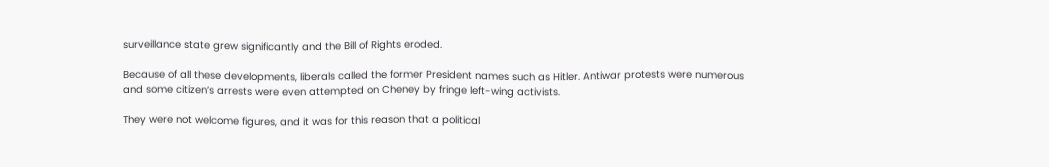surveillance state grew significantly and the Bill of Rights eroded.

Because of all these developments, liberals called the former President names such as Hitler. Antiwar protests were numerous and some citizen’s arrests were even attempted on Cheney by fringe left-wing activists.

They were not welcome figures, and it was for this reason that a political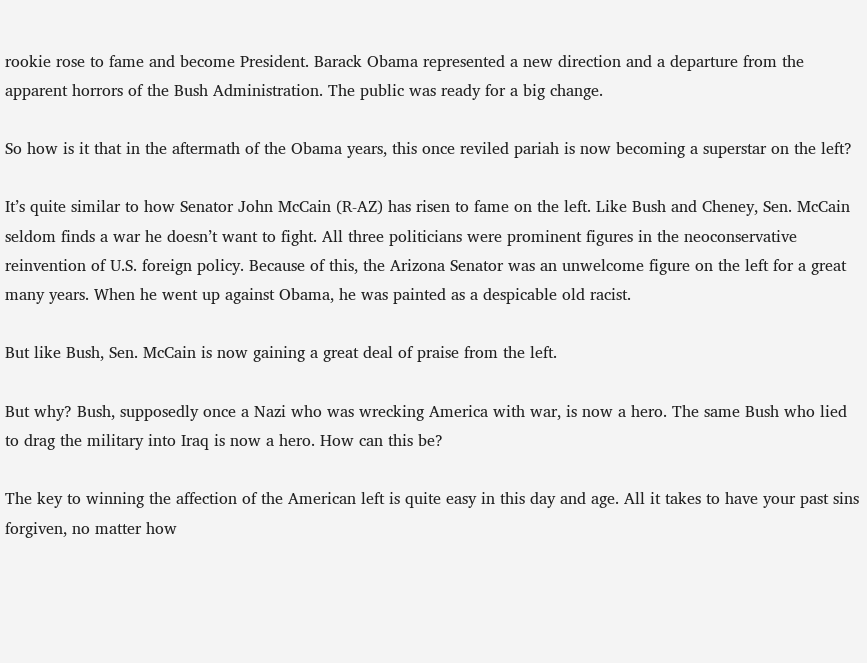rookie rose to fame and become President. Barack Obama represented a new direction and a departure from the apparent horrors of the Bush Administration. The public was ready for a big change.

So how is it that in the aftermath of the Obama years, this once reviled pariah is now becoming a superstar on the left?

It’s quite similar to how Senator John McCain (R-AZ) has risen to fame on the left. Like Bush and Cheney, Sen. McCain seldom finds a war he doesn’t want to fight. All three politicians were prominent figures in the neoconservative reinvention of U.S. foreign policy. Because of this, the Arizona Senator was an unwelcome figure on the left for a great many years. When he went up against Obama, he was painted as a despicable old racist.

But like Bush, Sen. McCain is now gaining a great deal of praise from the left.

But why? Bush, supposedly once a Nazi who was wrecking America with war, is now a hero. The same Bush who lied to drag the military into Iraq is now a hero. How can this be?

The key to winning the affection of the American left is quite easy in this day and age. All it takes to have your past sins forgiven, no matter how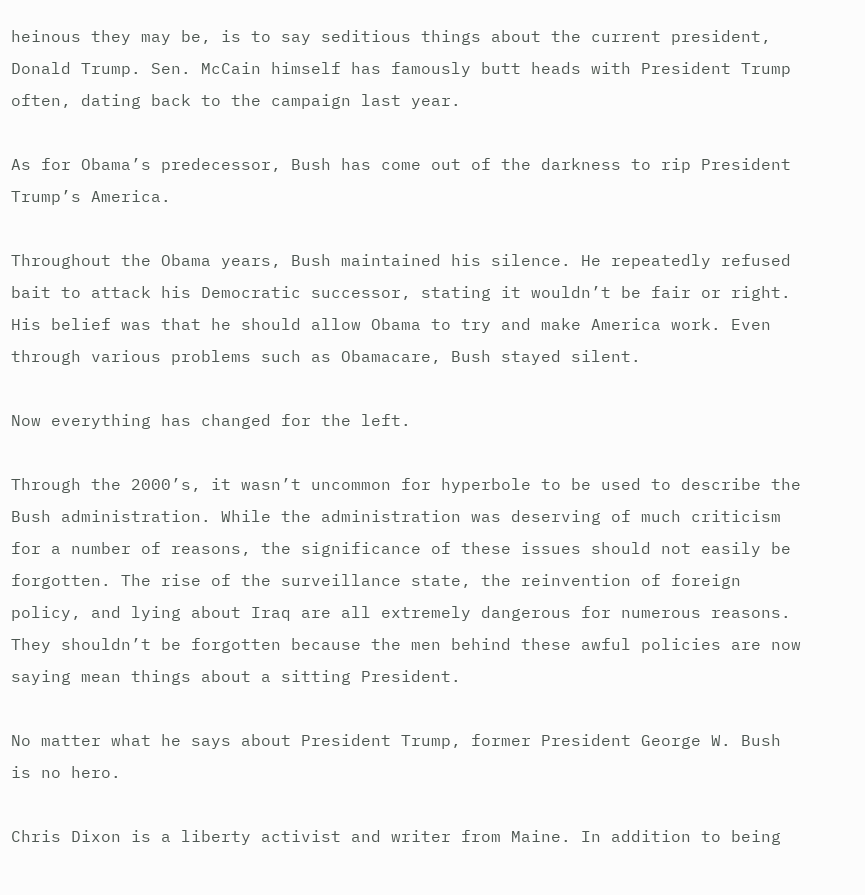heinous they may be, is to say seditious things about the current president, Donald Trump. Sen. McCain himself has famously butt heads with President Trump often, dating back to the campaign last year.

As for Obama’s predecessor, Bush has come out of the darkness to rip President Trump’s America.

Throughout the Obama years, Bush maintained his silence. He repeatedly refused bait to attack his Democratic successor, stating it wouldn’t be fair or right. His belief was that he should allow Obama to try and make America work. Even through various problems such as Obamacare, Bush stayed silent.

Now everything has changed for the left.

Through the 2000’s, it wasn’t uncommon for hyperbole to be used to describe the Bush administration. While the administration was deserving of much criticism for a number of reasons, the significance of these issues should not easily be forgotten. The rise of the surveillance state, the reinvention of foreign policy, and lying about Iraq are all extremely dangerous for numerous reasons. They shouldn’t be forgotten because the men behind these awful policies are now saying mean things about a sitting President.

No matter what he says about President Trump, former President George W. Bush is no hero.

Chris Dixon is a liberty activist and writer from Maine. In addition to being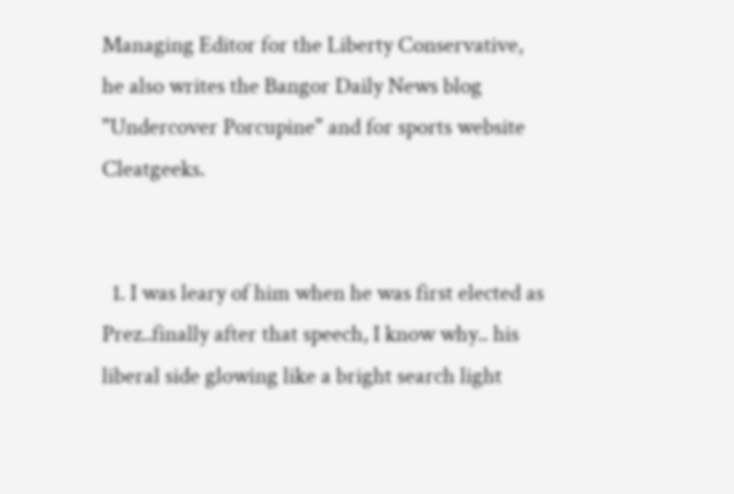Managing Editor for the Liberty Conservative, he also writes the Bangor Daily News blog "Undercover Porcupine" and for sports website Cleatgeeks.


  1. I was leary of him when he was first elected as Prez..finally after that speech, I know why.. his liberal side glowing like a bright search light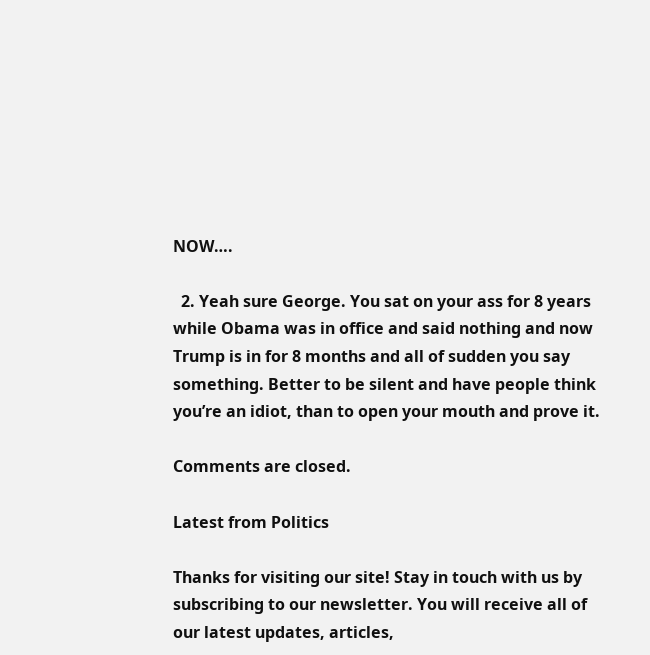NOW….

  2. Yeah sure George. You sat on your ass for 8 years while Obama was in office and said nothing and now Trump is in for 8 months and all of sudden you say something. Better to be silent and have people think you’re an idiot, than to open your mouth and prove it.

Comments are closed.

Latest from Politics

Thanks for visiting our site! Stay in touch with us by subscribing to our newsletter. You will receive all of our latest updates, articles,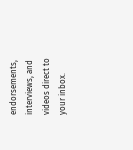endorsements, interviews, and videos direct to your inbox.